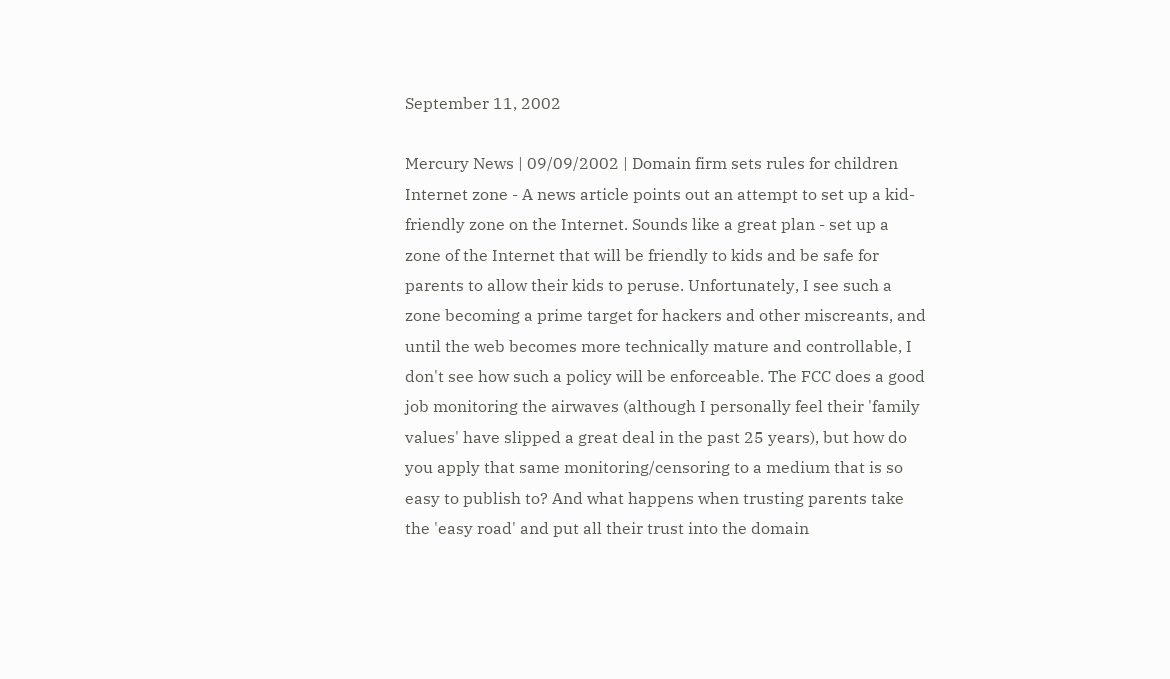September 11, 2002

Mercury News | 09/09/2002 | Domain firm sets rules for children Internet zone - A news article points out an attempt to set up a kid-friendly zone on the Internet. Sounds like a great plan - set up a zone of the Internet that will be friendly to kids and be safe for parents to allow their kids to peruse. Unfortunately, I see such a zone becoming a prime target for hackers and other miscreants, and until the web becomes more technically mature and controllable, I don't see how such a policy will be enforceable. The FCC does a good job monitoring the airwaves (although I personally feel their 'family values' have slipped a great deal in the past 25 years), but how do you apply that same monitoring/censoring to a medium that is so easy to publish to? And what happens when trusting parents take the 'easy road' and put all their trust into the domain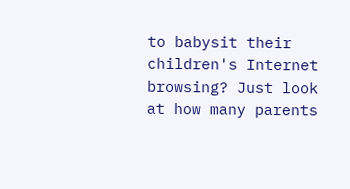to babysit their children's Internet browsing? Just look at how many parents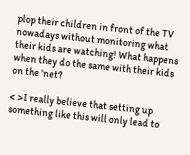plop their children in front of the TV nowadays without monitoring what their kids are watching! What happens when they do the same with their kids on the 'net?

< >I really believe that setting up something like this will only lead to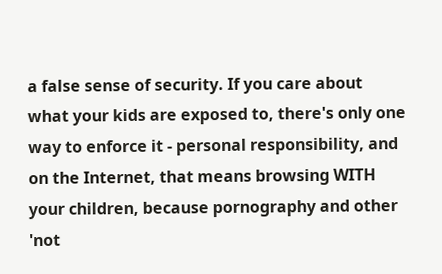a false sense of security. If you care about what your kids are exposed to, there's only one way to enforce it - personal responsibility, and on the Internet, that means browsing WITH your children, because pornography and other 'not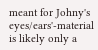meant for Johny's eyes/ears'-material is likely only a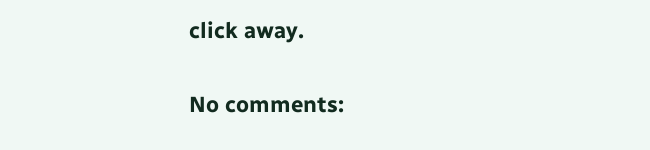click away.

No comments: